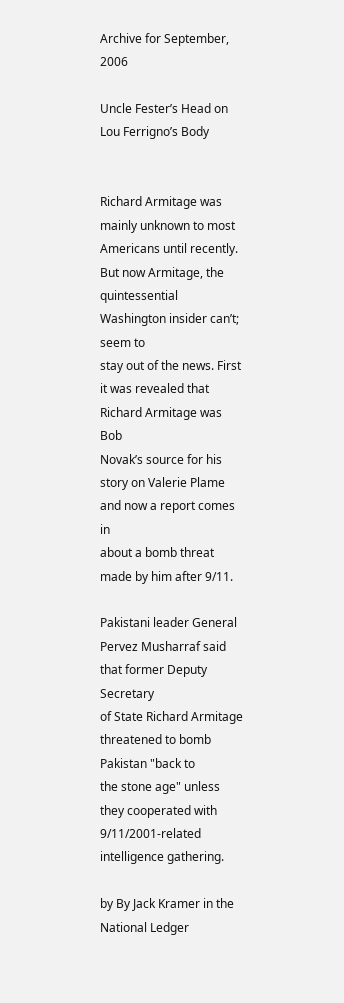Archive for September, 2006

Uncle Fester’s Head on Lou Ferrigno’s Body


Richard Armitage was mainly unknown to most Americans until recently.
But now Armitage, the quintessential Washington insider can’t; seem to
stay out of the news. First it was revealed that Richard Armitage was Bob
Novak’s source for his story on Valerie Plame and now a report comes in
about a bomb threat made by him after 9/11.

Pakistani leader General Pervez Musharraf said that former Deputy Secretary
of State Richard Armitage threatened to bomb Pakistan "back to
the stone age" unless they cooperated with 9/11/2001-related
intelligence gathering.

by By Jack Kramer in the National Ledger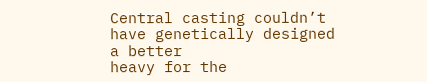Central casting couldn’t have genetically designed a better
heavy for the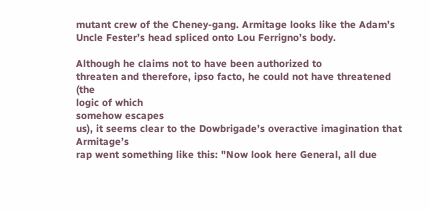mutant crew of the Cheney-gang. Armitage looks like the Adam’s
Uncle Fester’s head spliced onto Lou Ferrigno’s body.

Although he claims not to have been authorized to
threaten and therefore, ipso facto, he could not have threatened (the
logic of which
somehow escapes
us), it seems clear to the Dowbrigade’s overactive imagination that Armitage’s
rap went something like this: "Now look here General, all due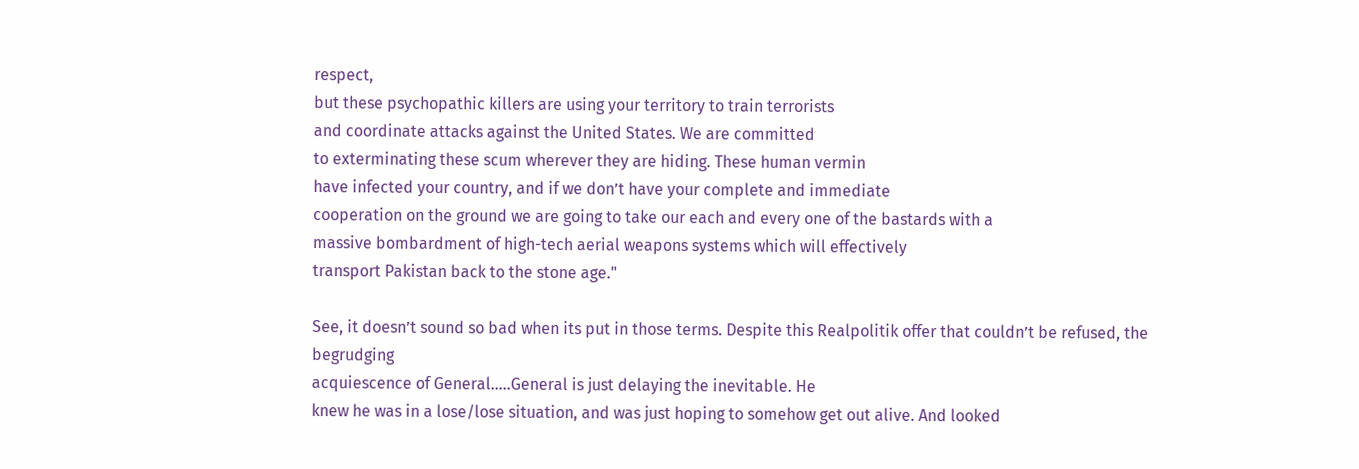respect,
but these psychopathic killers are using your territory to train terrorists
and coordinate attacks against the United States. We are committed
to exterminating these scum wherever they are hiding. These human vermin
have infected your country, and if we don’t have your complete and immediate
cooperation on the ground we are going to take our each and every one of the bastards with a
massive bombardment of high-tech aerial weapons systems which will effectively
transport Pakistan back to the stone age."

See, it doesn’t sound so bad when its put in those terms. Despite this Realpolitik offer that couldn’t be refused, the begrudging
acquiescence of General…..General is just delaying the inevitable. He
knew he was in a lose/lose situation, and was just hoping to somehow get out alive. And looked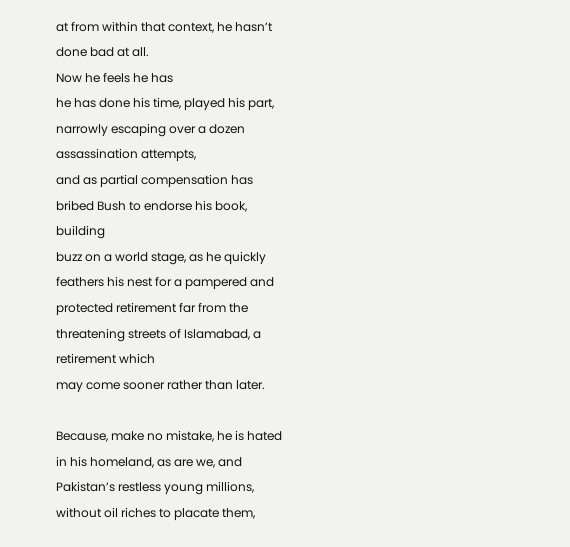at from within that context, he hasn’t done bad at all.
Now he feels he has
he has done his time, played his part, narrowly escaping over a dozen assassination attempts,
and as partial compensation has bribed Bush to endorse his book, building
buzz on a world stage, as he quickly feathers his nest for a pampered and
protected retirement far from the threatening streets of Islamabad, a retirement which
may come sooner rather than later.

Because, make no mistake, he is hated in his homeland, as are we, and
Pakistan’s restless young millions, without oil riches to placate them,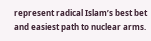represent radical Islam’s best bet and easiest path to nuclear arms.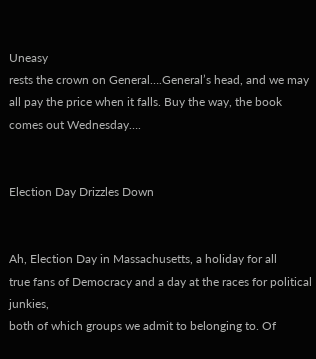Uneasy
rests the crown on General….General’s head, and we may all pay the price when it falls. Buy the way, the book comes out Wednesday….


Election Day Drizzles Down


Ah, Election Day in Massachusetts, a holiday for all
true fans of Democracy and a day at the races for political junkies,
both of which groups we admit to belonging to. Of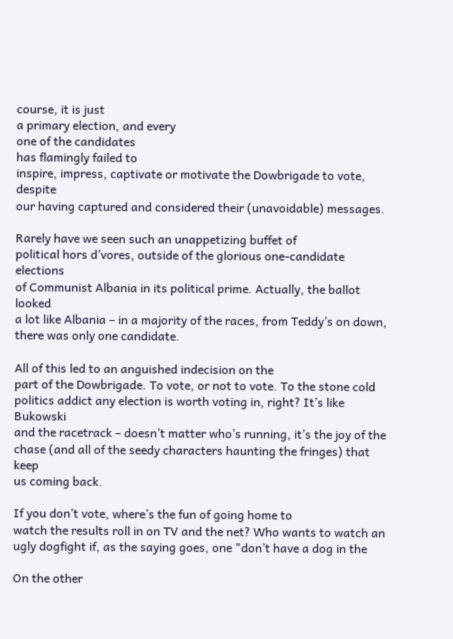course, it is just
a primary election, and every
one of the candidates
has flamingly failed to
inspire, impress, captivate or motivate the Dowbrigade to vote, despite
our having captured and considered their (unavoidable) messages.

Rarely have we seen such an unappetizing buffet of
political hors d’vores, outside of the glorious one-candidate elections
of Communist Albania in its political prime. Actually, the ballot looked
a lot like Albania – in a majority of the races, from Teddy’s on down,
there was only one candidate.

All of this led to an anguished indecision on the
part of the Dowbrigade. To vote, or not to vote. To the stone cold
politics addict any election is worth voting in, right? It’s like Bukowski
and the racetrack – doesn’t matter who’s running, it’s the joy of the
chase (and all of the seedy characters haunting the fringes) that keep
us coming back.

If you don’t vote, where’s the fun of going home to
watch the results roll in on TV and the net? Who wants to watch an
ugly dogfight if, as the saying goes, one "don’t have a dog in the

On the other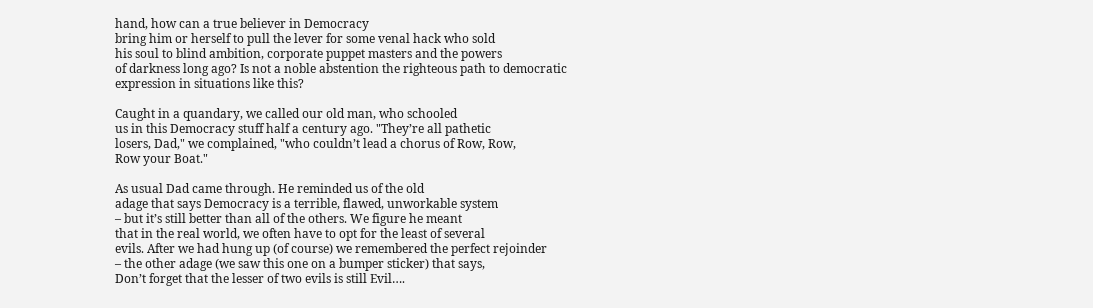hand, how can a true believer in Democracy
bring him or herself to pull the lever for some venal hack who sold
his soul to blind ambition, corporate puppet masters and the powers
of darkness long ago? Is not a noble abstention the righteous path to democratic
expression in situations like this?

Caught in a quandary, we called our old man, who schooled
us in this Democracy stuff half a century ago. "They’re all pathetic
losers, Dad," we complained, "who couldn’t lead a chorus of Row, Row,
Row your Boat."

As usual Dad came through. He reminded us of the old
adage that says Democracy is a terrible, flawed, unworkable system
– but it’s still better than all of the others. We figure he meant
that in the real world, we often have to opt for the least of several
evils. After we had hung up (of course) we remembered the perfect rejoinder
– the other adage (we saw this one on a bumper sticker) that says,
Don’t forget that the lesser of two evils is still Evil….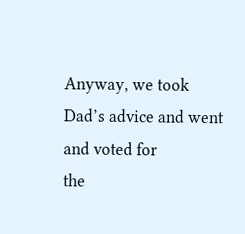Anyway, we took Dad’s advice and went and voted for
the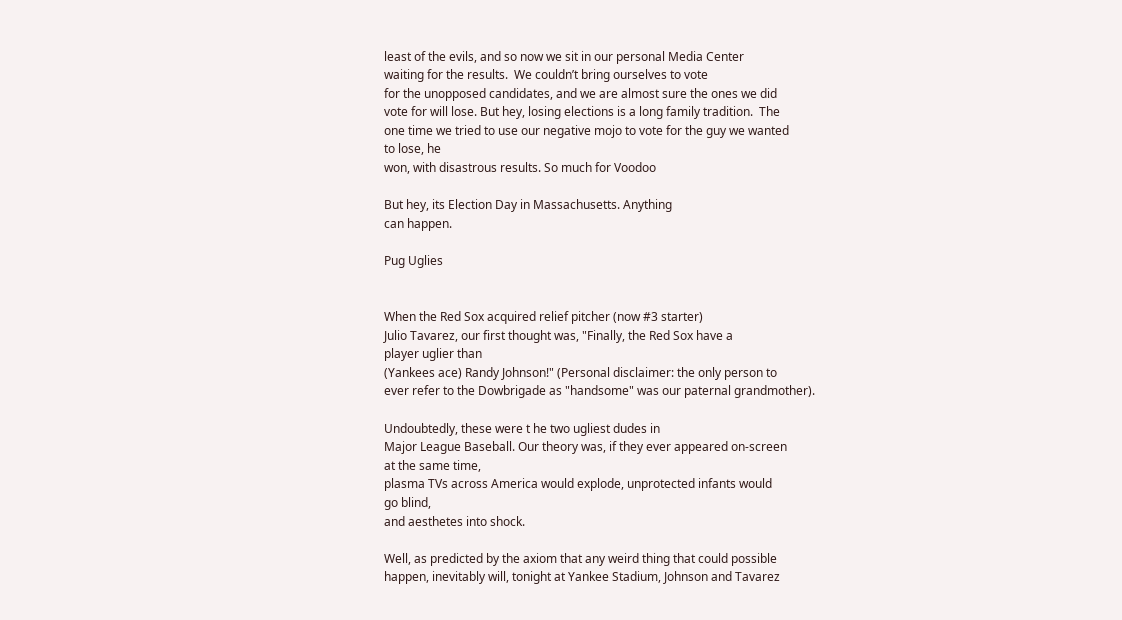least of the evils, and so now we sit in our personal Media Center
waiting for the results.  We couldn’t bring ourselves to vote
for the unopposed candidates, and we are almost sure the ones we did
vote for will lose. But hey, losing elections is a long family tradition.  The
one time we tried to use our negative mojo to vote for the guy we wanted
to lose, he
won, with disastrous results. So much for Voodoo

But hey, its Election Day in Massachusetts. Anything
can happen.

Pug Uglies


When the Red Sox acquired relief pitcher (now #3 starter)
Julio Tavarez, our first thought was, "Finally, the Red Sox have a
player uglier than
(Yankees ace) Randy Johnson!" (Personal disclaimer: the only person to
ever refer to the Dowbrigade as "handsome" was our paternal grandmother).

Undoubtedly, these were t he two ugliest dudes in
Major League Baseball. Our theory was, if they ever appeared on-screen
at the same time,
plasma TVs across America would explode, unprotected infants would
go blind,
and aesthetes into shock.

Well, as predicted by the axiom that any weird thing that could possible
happen, inevitably will, tonight at Yankee Stadium, Johnson and Tavarez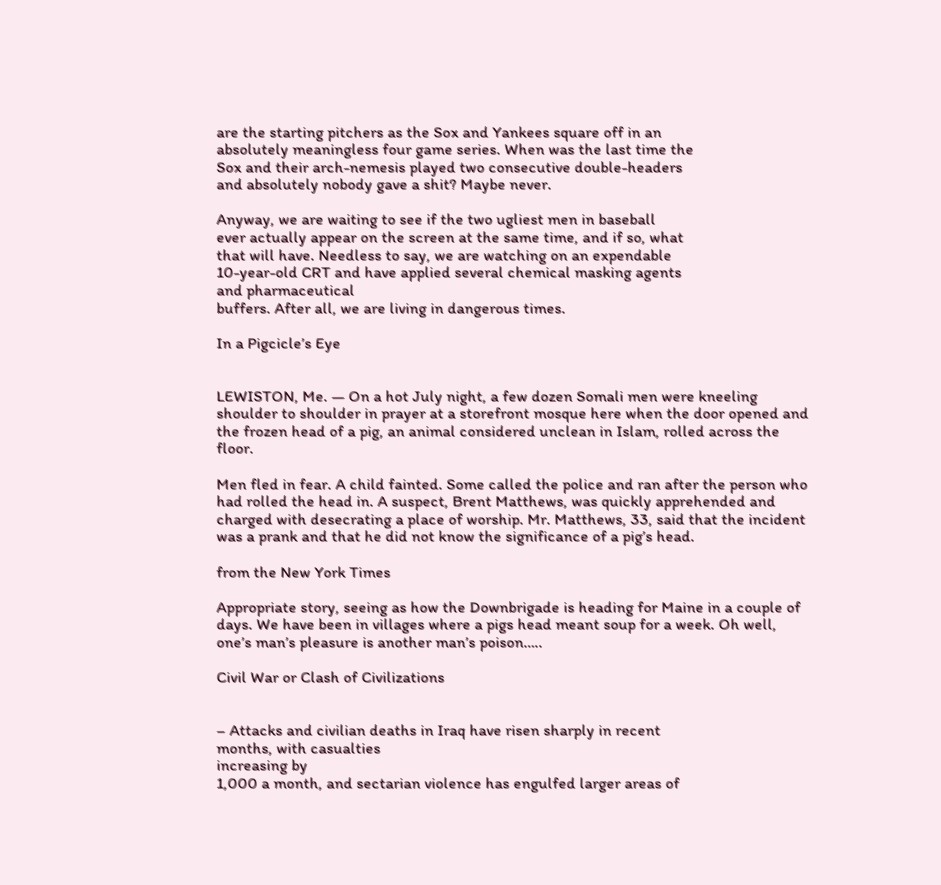are the starting pitchers as the Sox and Yankees square off in an
absolutely meaningless four game series. When was the last time the
Sox and their arch-nemesis played two consecutive double-headers
and absolutely nobody gave a shit? Maybe never.

Anyway, we are waiting to see if the two ugliest men in baseball
ever actually appear on the screen at the same time, and if so, what
that will have. Needless to say, we are watching on an expendable
10-year-old CRT and have applied several chemical masking agents
and pharmaceutical
buffers. After all, we are living in dangerous times.

In a Pigcicle’s Eye


LEWISTON, Me. — On a hot July night, a few dozen Somali men were kneeling shoulder to shoulder in prayer at a storefront mosque here when the door opened and the frozen head of a pig, an animal considered unclean in Islam, rolled across the floor.

Men fled in fear. A child fainted. Some called the police and ran after the person who had rolled the head in. A suspect, Brent Matthews, was quickly apprehended and charged with desecrating a place of worship. Mr. Matthews, 33, said that the incident was a prank and that he did not know the significance of a pig’s head.

from the New York Times

Appropriate story, seeing as how the Downbrigade is heading for Maine in a couple of days. We have been in villages where a pigs head meant soup for a week. Oh well, one’s man’s pleasure is another man’s poison…..

Civil War or Clash of Civilizations


– Attacks and civilian deaths in Iraq have risen sharply in recent
months, with casualties
increasing by
1,000 a month, and sectarian violence has engulfed larger areas of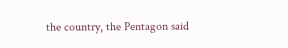the country, the Pentagon said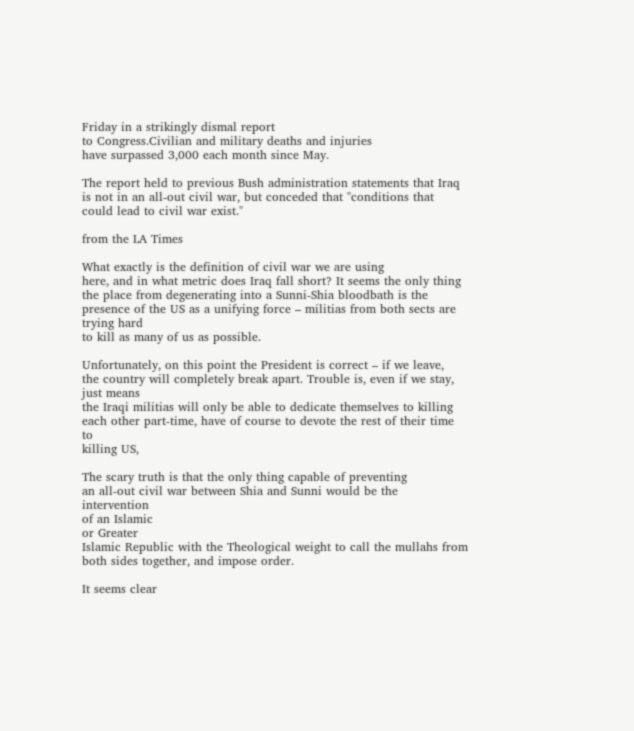Friday in a strikingly dismal report
to Congress.Civilian and military deaths and injuries
have surpassed 3,000 each month since May.

The report held to previous Bush administration statements that Iraq
is not in an all-out civil war, but conceded that "conditions that
could lead to civil war exist."

from the LA Times

What exactly is the definition of civil war we are using
here, and in what metric does Iraq fall short? It seems the only thing
the place from degenerating into a Sunni-Shia bloodbath is the
presence of the US as a unifying force – militias from both sects are
trying hard
to kill as many of us as possible.

Unfortunately, on this point the President is correct – if we leave,
the country will completely break apart. Trouble is, even if we stay,
just means
the Iraqi militias will only be able to dedicate themselves to killing
each other part-time, have of course to devote the rest of their time to
killing US,

The scary truth is that the only thing capable of preventing
an all-out civil war between Shia and Sunni would be the intervention
of an Islamic
or Greater
Islamic Republic with the Theological weight to call the mullahs from
both sides together, and impose order.

It seems clear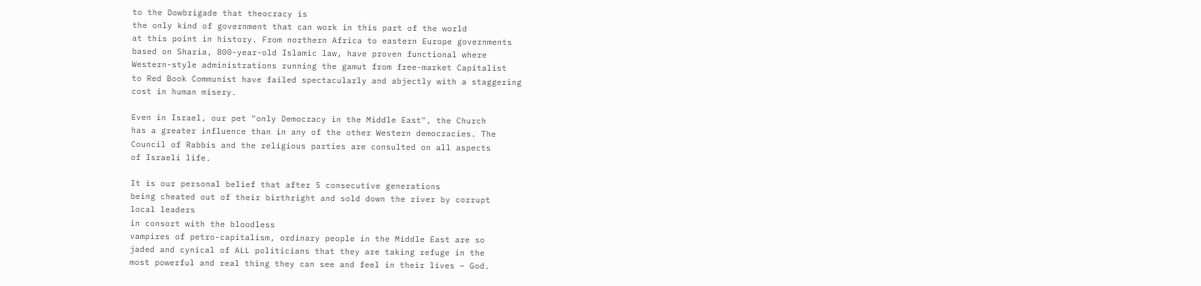to the Dowbrigade that theocracy is
the only kind of government that can work in this part of the world
at this point in history. From northern Africa to eastern Europe governments
based on Sharia, 800-year-old Islamic law, have proven functional where
Western-style administrations running the gamut from free-market Capitalist
to Red Book Communist have failed spectacularly and abjectly with a staggering
cost in human misery.

Even in Israel, our pet "only Democracy in the Middle East", the Church
has a greater influence than in any of the other Western democracies. The
Council of Rabbis and the religious parties are consulted on all aspects
of Israeli life.

It is our personal belief that after 5 consecutive generations
being cheated out of their birthright and sold down the river by corrupt
local leaders
in consort with the bloodless
vampires of petro-capitalism, ordinary people in the Middle East are so
jaded and cynical of ALL politicians that they are taking refuge in the
most powerful and real thing they can see and feel in their lives – God.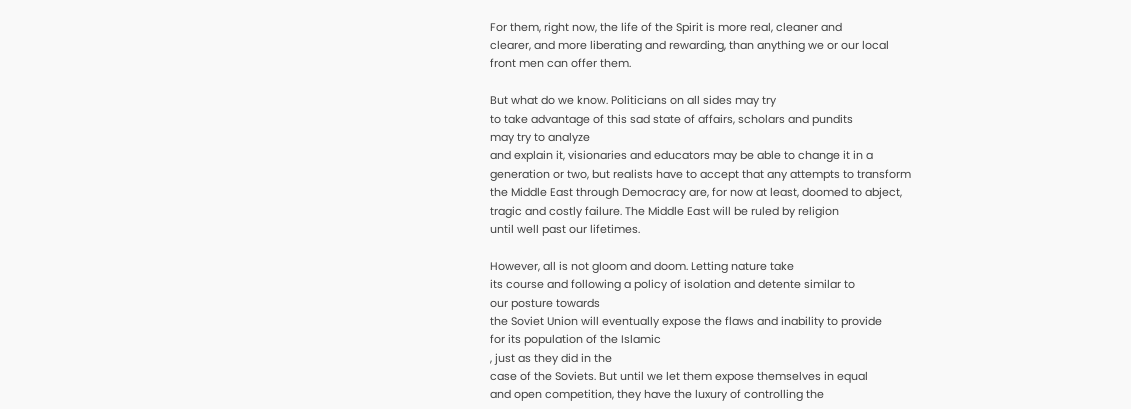For them, right now, the life of the Spirit is more real, cleaner and
clearer, and more liberating and rewarding, than anything we or our local
front men can offer them.

But what do we know. Politicians on all sides may try
to take advantage of this sad state of affairs, scholars and pundits
may try to analyze
and explain it, visionaries and educators may be able to change it in a
generation or two, but realists have to accept that any attempts to transform
the Middle East through Democracy are, for now at least, doomed to abject,
tragic and costly failure. The Middle East will be ruled by religion
until well past our lifetimes.

However, all is not gloom and doom. Letting nature take
its course and following a policy of isolation and detente similar to
our posture towards
the Soviet Union will eventually expose the flaws and inability to provide
for its population of the Islamic
, just as they did in the
case of the Soviets. But until we let them expose themselves in equal
and open competition, they have the luxury of controlling the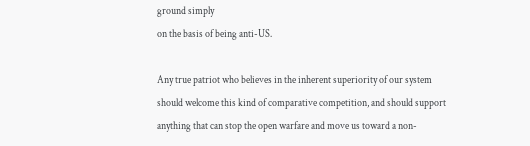ground simply
on the basis of being anti-US.

Any true patriot who believes in the inherent superiority of our system
should welcome this kind of comparative competition, and should support
anything that can stop the open warfare and move us toward a non-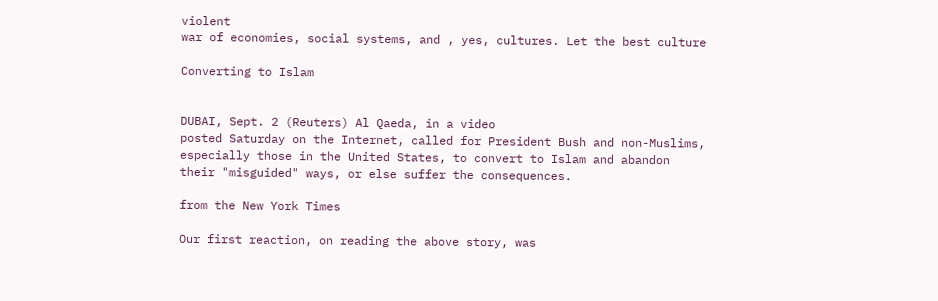violent
war of economies, social systems, and , yes, cultures. Let the best culture

Converting to Islam


DUBAI, Sept. 2 (Reuters) Al Qaeda, in a video
posted Saturday on the Internet, called for President Bush and non-Muslims,
especially those in the United States, to convert to Islam and abandon
their "misguided" ways, or else suffer the consequences.

from the New York Times

Our first reaction, on reading the above story, was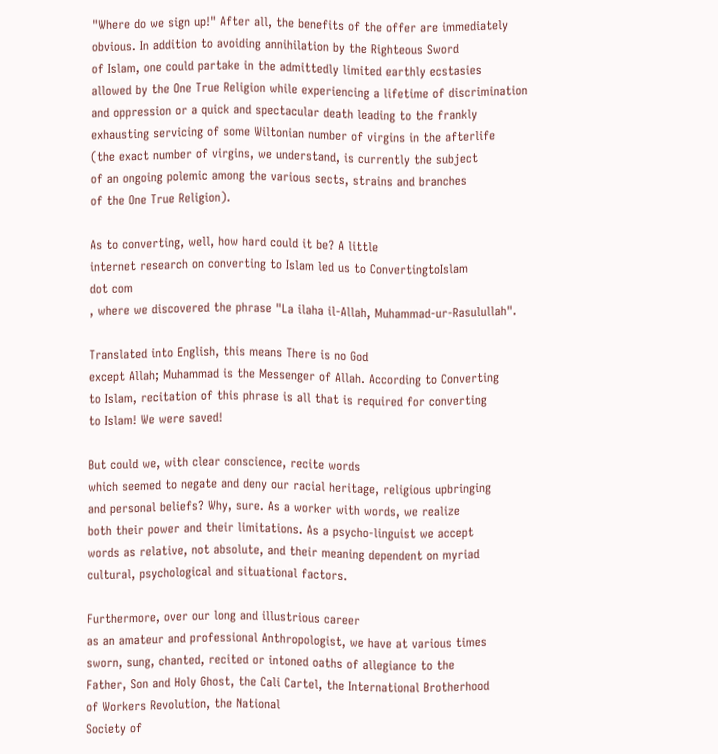"Where do we sign up!" After all, the benefits of the offer are immediately
obvious. In addition to avoiding annihilation by the Righteous Sword
of Islam, one could partake in the admittedly limited earthly ecstasies
allowed by the One True Religion while experiencing a lifetime of discrimination
and oppression or a quick and spectacular death leading to the frankly
exhausting servicing of some Wiltonian number of virgins in the afterlife
(the exact number of virgins, we understand, is currently the subject
of an ongoing polemic among the various sects, strains and branches
of the One True Religion).

As to converting, well, how hard could it be? A little
internet research on converting to Islam led us to ConvertingtoIslam
dot com
, where we discovered the phrase "La ilaha il-Allah, Muhammad-ur-Rasulullah".

Translated into English, this means There is no God
except Allah; Muhammad is the Messenger of Allah. According to Converting
to Islam, recitation of this phrase is all that is required for converting
to Islam! We were saved!

But could we, with clear conscience, recite words
which seemed to negate and deny our racial heritage, religious upbringing
and personal beliefs? Why, sure. As a worker with words, we realize
both their power and their limitations. As a psycho-linguist we accept
words as relative, not absolute, and their meaning dependent on myriad
cultural, psychological and situational factors.

Furthermore, over our long and illustrious career
as an amateur and professional Anthropologist, we have at various times
sworn, sung, chanted, recited or intoned oaths of allegiance to the
Father, Son and Holy Ghost, the Cali Cartel, the International Brotherhood
of Workers Revolution, the National
Society of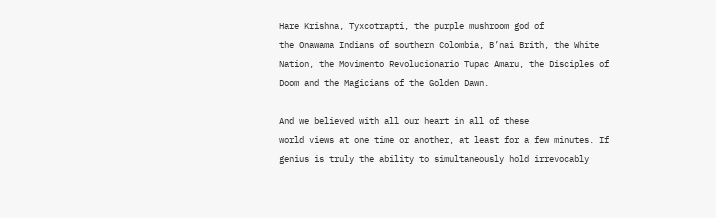Hare Krishna, Tyxcotrapti, the purple mushroom god of
the Onawama Indians of southern Colombia, B’nai Brith, the White
Nation, the Movimento Revolucionario Tupac Amaru, the Disciples of Doom and the Magicians of the Golden Dawn.

And we believed with all our heart in all of these
world views at one time or another, at least for a few minutes. If
genius is truly the ability to simultaneously hold irrevocably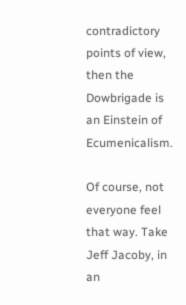contradictory
points of view, then the Dowbrigade is an Einstein of Ecumenicalism.

Of course, not everyone feel that way. Take
Jeff Jacoby, in an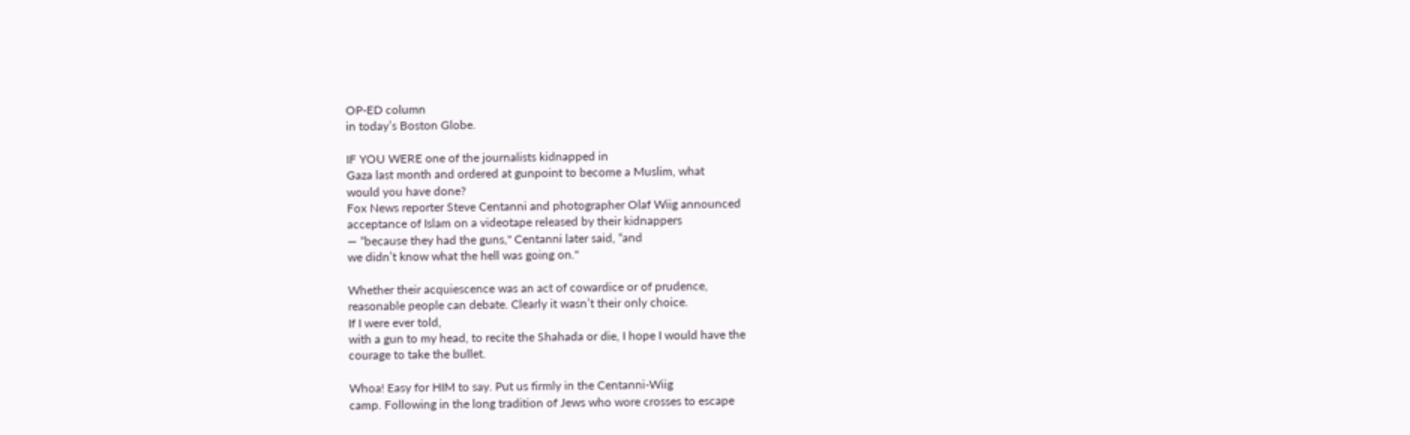OP-ED column
in today’s Boston Globe.

IF YOU WERE one of the journalists kidnapped in
Gaza last month and ordered at gunpoint to become a Muslim, what
would you have done?
Fox News reporter Steve Centanni and photographer Olaf Wiig announced
acceptance of Islam on a videotape released by their kidnappers
— “because they had the guns," Centanni later said, “and
we didn’t know what the hell was going on."

Whether their acquiescence was an act of cowardice or of prudence,
reasonable people can debate. Clearly it wasn’t their only choice.
If I were ever told,
with a gun to my head, to recite the Shahada or die, I hope I would have the
courage to take the bullet.

Whoa! Easy for HIM to say. Put us firmly in the Centanni-Wiig
camp. Following in the long tradition of Jews who wore crosses to escape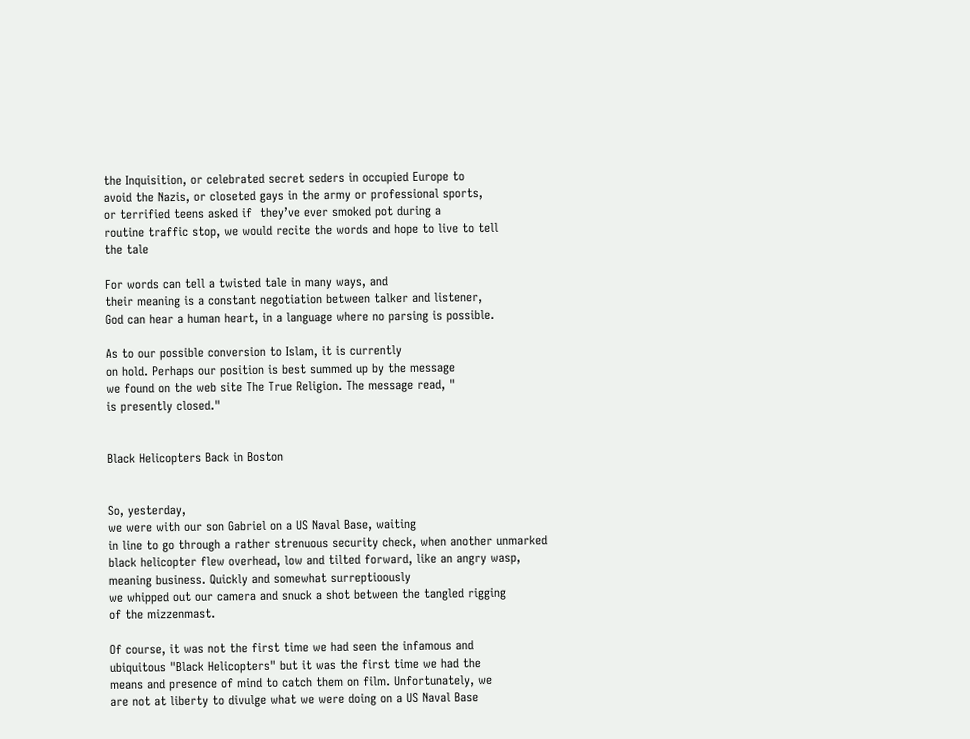the Inquisition, or celebrated secret seders in occupied Europe to
avoid the Nazis, or closeted gays in the army or professional sports,
or terrified teens asked if  they’ve ever smoked pot during a
routine traffic stop, we would recite the words and hope to live to tell
the tale

For words can tell a twisted tale in many ways, and
their meaning is a constant negotiation between talker and listener,
God can hear a human heart, in a language where no parsing is possible.

As to our possible conversion to Islam, it is currently
on hold. Perhaps our position is best summed up by the message
we found on the web site The True Religion. The message read, "
is presently closed."


Black Helicopters Back in Boston


So, yesterday,
we were with our son Gabriel on a US Naval Base, waiting
in line to go through a rather strenuous security check, when another unmarked
black helicopter flew overhead, low and tilted forward, like an angry wasp, meaning business. Quickly and somewhat surreptioously
we whipped out our camera and snuck a shot between the tangled rigging
of the mizzenmast.

Of course, it was not the first time we had seen the infamous and
ubiquitous "Black Helicopters" but it was the first time we had the
means and presence of mind to catch them on film. Unfortunately, we
are not at liberty to divulge what we were doing on a US Naval Base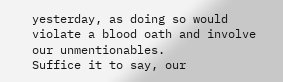yesterday, as doing so would violate a blood oath and involve our unmentionables.
Suffice it to say, our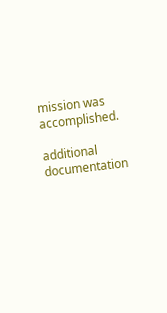mission was accomplished.

additional documentation